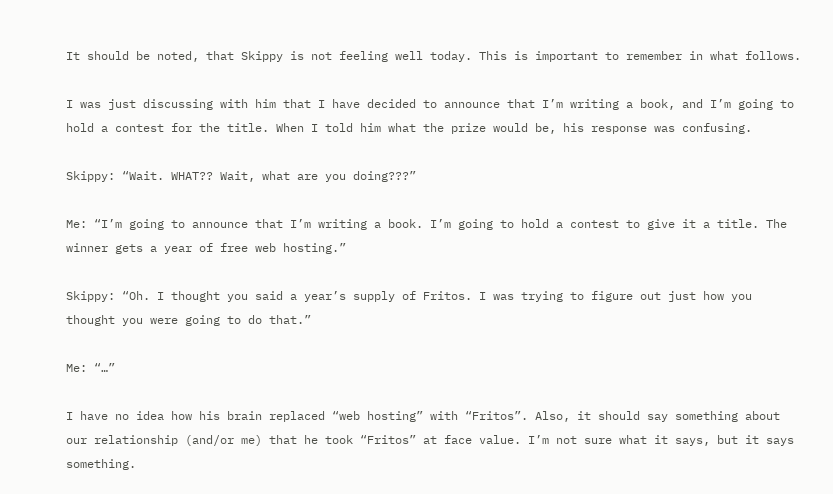It should be noted, that Skippy is not feeling well today. This is important to remember in what follows.

I was just discussing with him that I have decided to announce that I’m writing a book, and I’m going to hold a contest for the title. When I told him what the prize would be, his response was confusing.

Skippy: “Wait. WHAT?? Wait, what are you doing???”

Me: “I’m going to announce that I’m writing a book. I’m going to hold a contest to give it a title. The winner gets a year of free web hosting.”

Skippy: “Oh. I thought you said a year’s supply of Fritos. I was trying to figure out just how you thought you were going to do that.”

Me: “…”

I have no idea how his brain replaced “web hosting” with “Fritos”. Also, it should say something about our relationship (and/or me) that he took “Fritos” at face value. I’m not sure what it says, but it says something.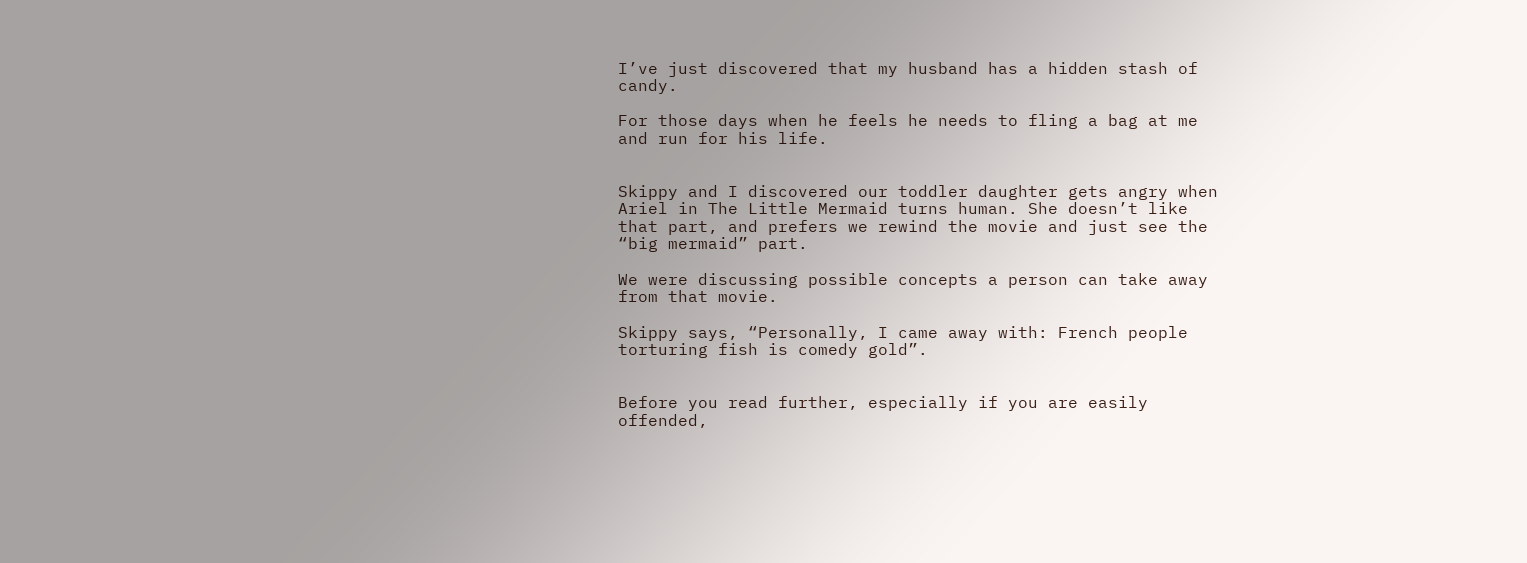I’ve just discovered that my husband has a hidden stash of candy.

For those days when he feels he needs to fling a bag at me and run for his life.


Skippy and I discovered our toddler daughter gets angry when Ariel in The Little Mermaid turns human. She doesn’t like that part, and prefers we rewind the movie and just see the “big mermaid” part.

We were discussing possible concepts a person can take away from that movie.

Skippy says, “Personally, I came away with: French people torturing fish is comedy gold”.


Before you read further, especially if you are easily offended,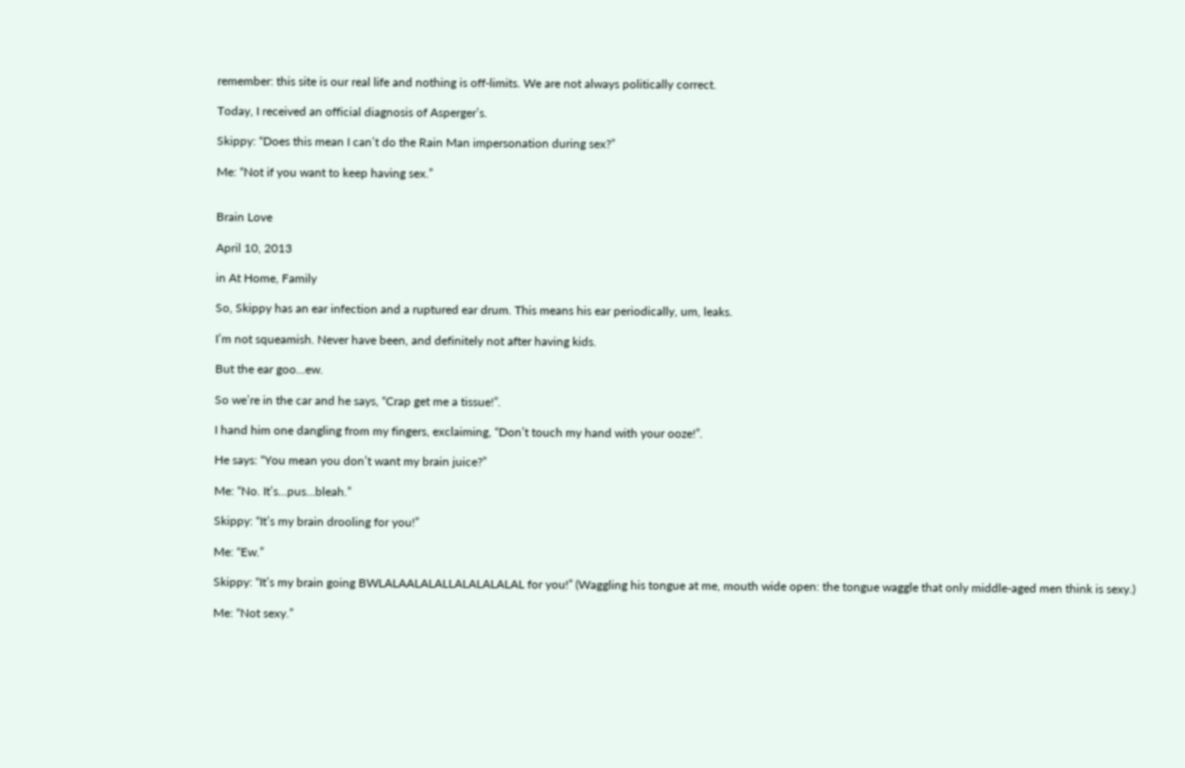remember: this site is our real life and nothing is off-limits. We are not always politically correct.

Today, I received an official diagnosis of Asperger’s.

Skippy: “Does this mean I can’t do the Rain Man impersonation during sex?”

Me: “Not if you want to keep having sex.”


Brain Love

April 10, 2013

in At Home, Family

So, Skippy has an ear infection and a ruptured ear drum. This means his ear periodically, um, leaks.

I’m not squeamish. Never have been, and definitely not after having kids.

But the ear goo…ew.

So we’re in the car and he says, “Crap get me a tissue!”.

I hand him one dangling from my fingers, exclaiming, “Don’t touch my hand with your ooze!”.

He says: “You mean you don’t want my brain juice?”

Me: “No. It’s…pus…bleah.”

Skippy: “It’s my brain drooling for you!”

Me: “Ew.”

Skippy: “It’s my brain going BWLALAALALALLALALALALAL for you!” (Waggling his tongue at me, mouth wide open: the tongue waggle that only middle-aged men think is sexy.)

Me: “Not sexy.”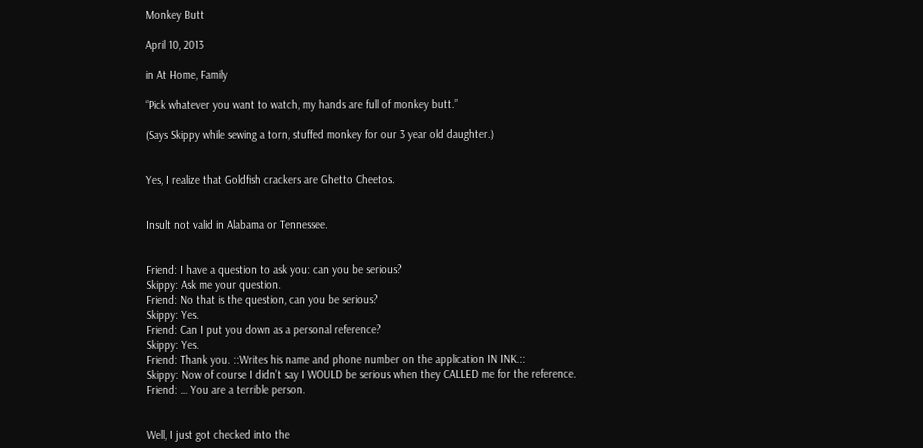Monkey Butt

April 10, 2013

in At Home, Family

“Pick whatever you want to watch, my hands are full of monkey butt.”

(Says Skippy while sewing a torn, stuffed monkey for our 3 year old daughter.)


Yes, I realize that Goldfish crackers are Ghetto Cheetos.


Insult not valid in Alabama or Tennessee.


Friend: I have a question to ask you: can you be serious?
Skippy: Ask me your question.
Friend: No that is the question, can you be serious?
Skippy: Yes.
Friend: Can I put you down as a personal reference?
Skippy: Yes.
Friend: Thank you. ::Writes his name and phone number on the application IN INK.::
Skippy: Now of course I didn’t say I WOULD be serious when they CALLED me for the reference.
Friend: … You are a terrible person.


Well, I just got checked into the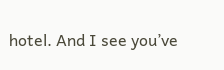hotel. And I see you’ve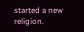started a new religion.